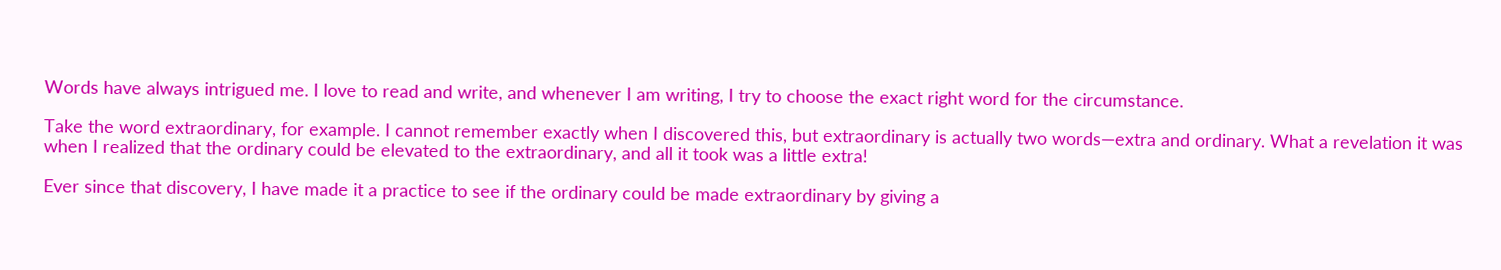Words have always intrigued me. I love to read and write, and whenever I am writing, I try to choose the exact right word for the circumstance.

Take the word extraordinary, for example. I cannot remember exactly when I discovered this, but extraordinary is actually two words—extra and ordinary. What a revelation it was when I realized that the ordinary could be elevated to the extraordinary, and all it took was a little extra!

Ever since that discovery, I have made it a practice to see if the ordinary could be made extraordinary by giving a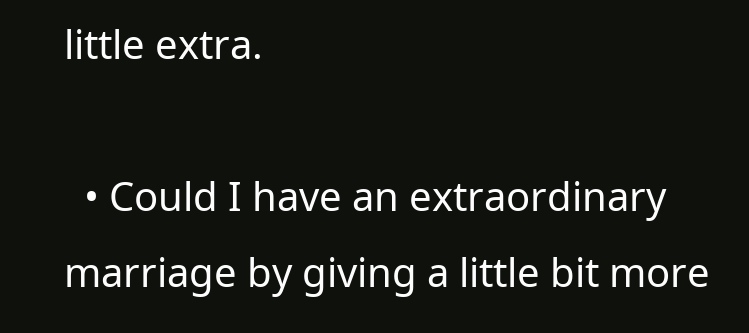little extra.

  • Could I have an extraordinary marriage by giving a little bit more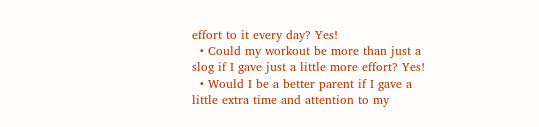effort to it every day? Yes!
  • Could my workout be more than just a slog if I gave just a little more effort? Yes!
  • Would I be a better parent if I gave a little extra time and attention to my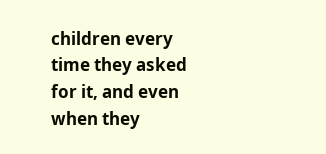children every time they asked for it, and even when they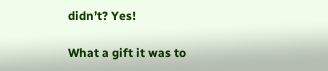didn’t? Yes!

What a gift it was to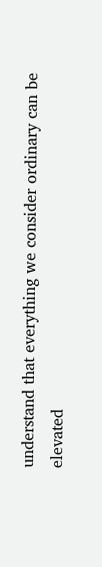understand that everything we consider ordinary can be elevated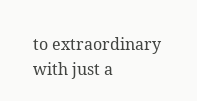to extraordinary with just a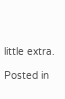little extra.

Posted in